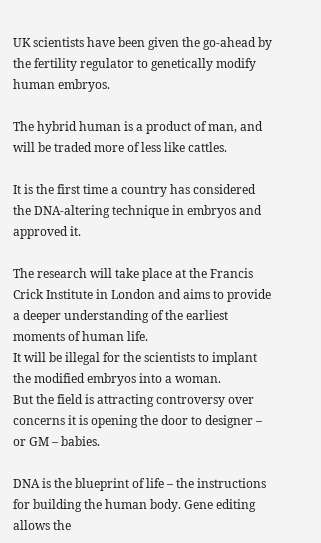UK scientists have been given the go-ahead by the fertility regulator to genetically modify human embryos.

The hybrid human is a product of man, and will be traded more of less like cattles.

It is the first time a country has considered the DNA-altering technique in embryos and approved it.

The research will take place at the Francis Crick Institute in London and aims to provide a deeper understanding of the earliest moments of human life.
It will be illegal for the scientists to implant the modified embryos into a woman.
But the field is attracting controversy over concerns it is opening the door to designer – or GM – babies.

DNA is the blueprint of life – the instructions for building the human body. Gene editing allows the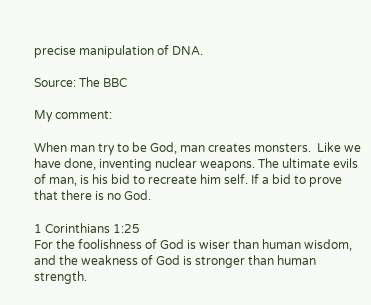precise manipulation of DNA.

Source: The BBC

My comment:

When man try to be God, man creates monsters.  Like we have done, inventing nuclear weapons. The ultimate evils of man, is his bid to recreate him self. If a bid to prove that there is no God.

1 Corinthians 1:25
For the foolishness of God is wiser than human wisdom, and the weakness of God is stronger than human strength.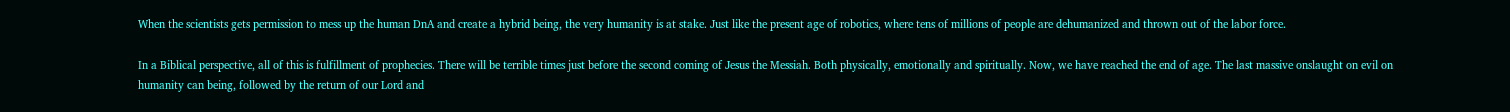When the scientists gets permission to mess up the human DnA and create a hybrid being, the very humanity is at stake. Just like the present age of robotics, where tens of millions of people are dehumanized and thrown out of the labor force.

In a Biblical perspective, all of this is fulfillment of prophecies. There will be terrible times just before the second coming of Jesus the Messiah. Both physically, emotionally and spiritually. Now, we have reached the end of age. The last massive onslaught on evil on humanity can being, followed by the return of our Lord and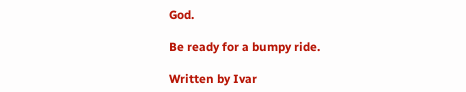God.

Be ready for a bumpy ride.

Written by Ivar